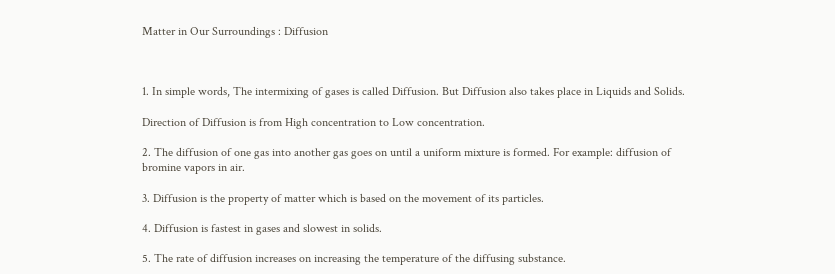Matter in Our Surroundings : Diffusion



1. In simple words, The intermixing of gases is called Diffusion. But Diffusion also takes place in Liquids and Solids.

Direction of Diffusion is from High concentration to Low concentration.

2. The diffusion of one gas into another gas goes on until a uniform mixture is formed. For example: diffusion of bromine vapors in air.

3. Diffusion is the property of matter which is based on the movement of its particles.

4. Diffusion is fastest in gases and slowest in solids.

5. The rate of diffusion increases on increasing the temperature of the diffusing substance.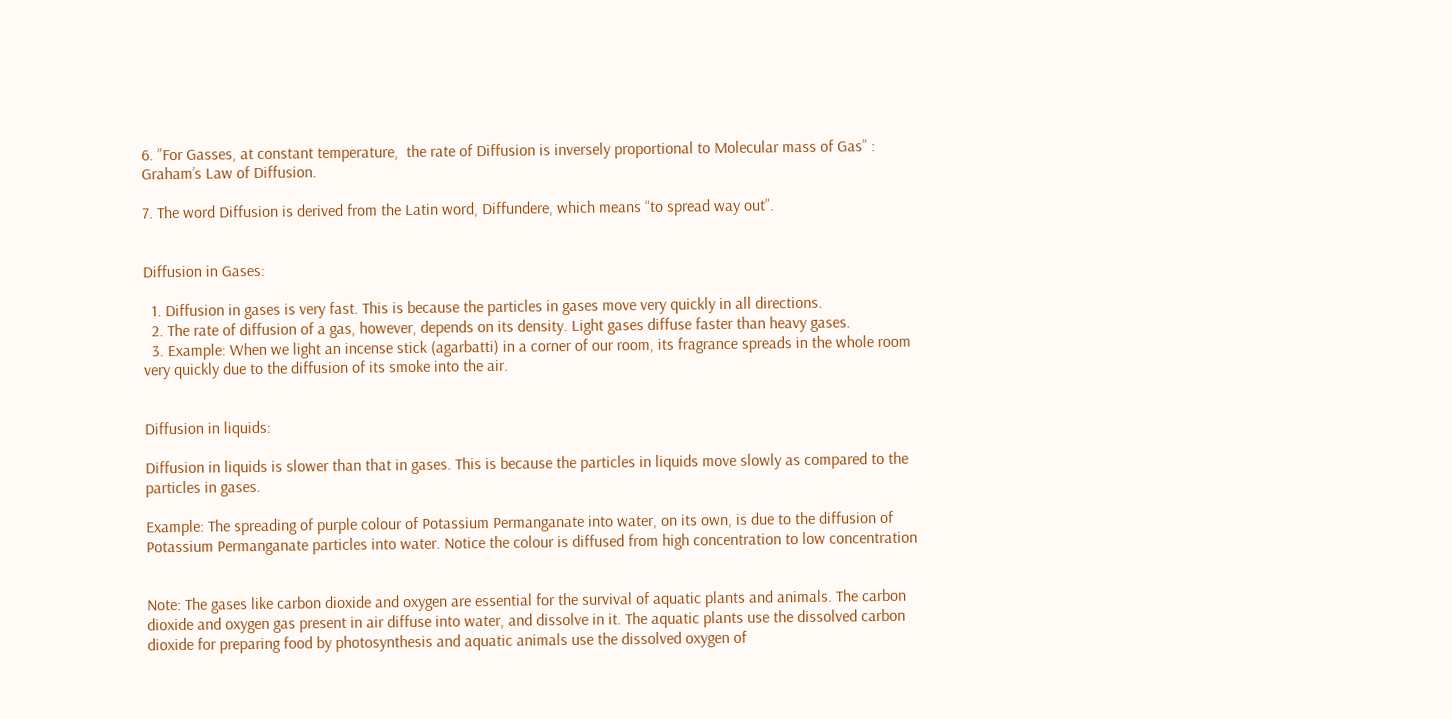6. ”For Gasses, at constant temperature,  the rate of Diffusion is inversely proportional to Molecular mass of Gas” : Graham’s Law of Diffusion.

7. The word Diffusion is derived from the Latin word, Diffundere, which means “to spread way out”.


Diffusion in Gases:

  1. Diffusion in gases is very fast. This is because the particles in gases move very quickly in all directions.
  2. The rate of diffusion of a gas, however, depends on its density. Light gases diffuse faster than heavy gases.
  3. Example: When we light an incense stick (agarbatti) in a corner of our room, its fragrance spreads in the whole room very quickly due to the diffusion of its smoke into the air.


Diffusion in liquids:

Diffusion in liquids is slower than that in gases. This is because the particles in liquids move slowly as compared to the particles in gases.

Example: The spreading of purple colour of Potassium Permanganate into water, on its own, is due to the diffusion of Potassium Permanganate particles into water. Notice the colour is diffused from high concentration to low concentration


Note: The gases like carbon dioxide and oxygen are essential for the survival of aquatic plants and animals. The carbon dioxide and oxygen gas present in air diffuse into water, and dissolve in it. The aquatic plants use the dissolved carbon dioxide for preparing food by photosynthesis and aquatic animals use the dissolved oxygen of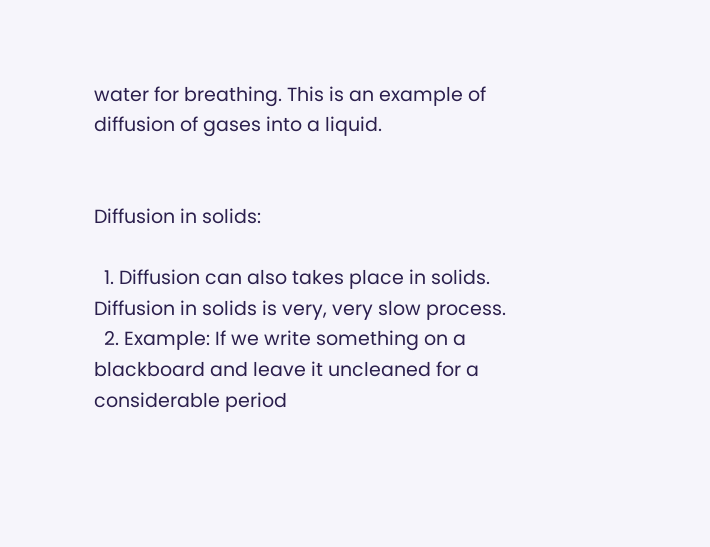water for breathing. This is an example of diffusion of gases into a liquid.


Diffusion in solids:

  1. Diffusion can also takes place in solids. Diffusion in solids is very, very slow process.
  2. Example: If we write something on a blackboard and leave it uncleaned for a considerable period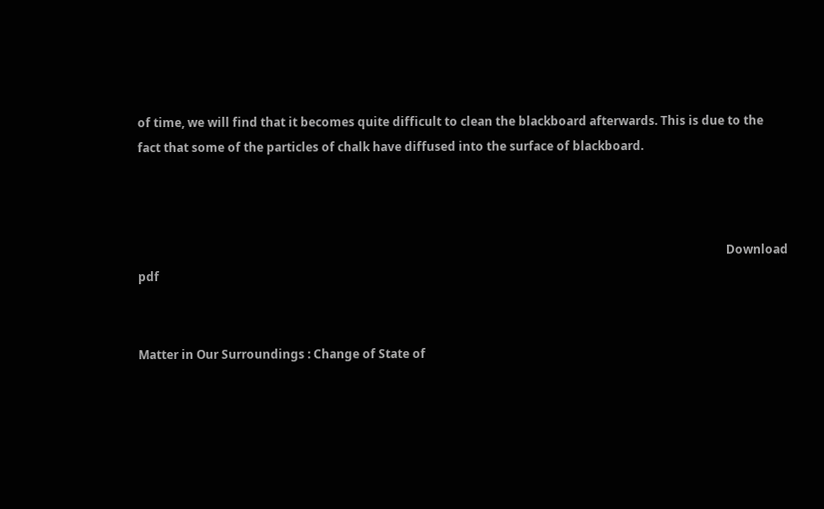of time, we will find that it becomes quite difficult to clean the blackboard afterwards. This is due to the fact that some of the particles of chalk have diffused into the surface of blackboard.



                                                                                                                                                                                                    Download pdf


Matter in Our Surroundings : Change of State of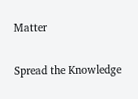Matter

Spread the Knowledge